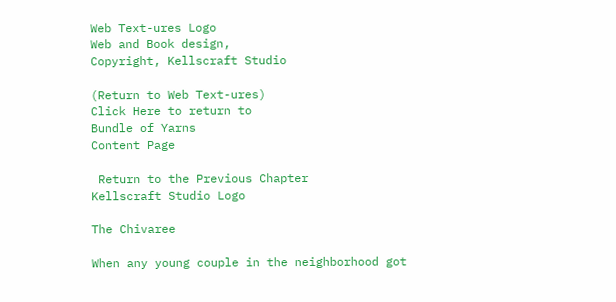Web Text-ures Logo
Web and Book design,
Copyright, Kellscraft Studio

(Return to Web Text-ures)
Click Here to return to
Bundle of Yarns
Content Page

 Return to the Previous Chapter
Kellscraft Studio Logo

The Chivaree

When any young couple in the neighborhood got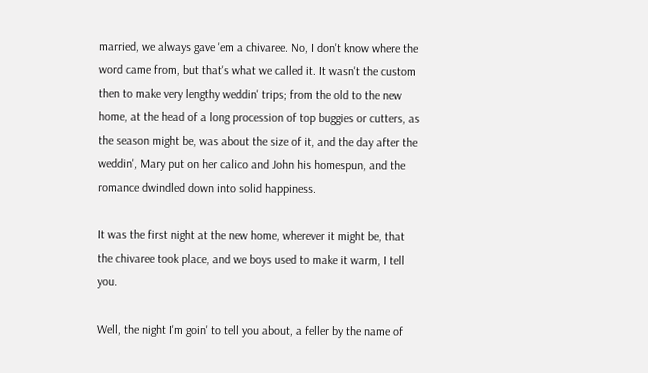married, we always gave 'em a chivaree. No, I don't know where the word came from, but that's what we called it. It wasn't the custom then to make very lengthy weddin' trips; from the old to the new home, at the head of a long procession of top buggies or cutters, as the season might be, was about the size of it, and the day after the weddin', Mary put on her calico and John his homespun, and the romance dwindled down into solid happiness.

It was the first night at the new home, wherever it might be, that the chivaree took place, and we boys used to make it warm, I tell you.

Well, the night I'm goin' to tell you about, a feller by the name of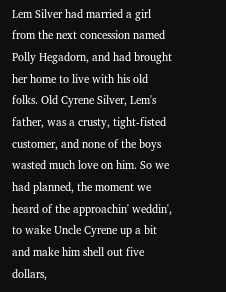Lem Silver had married a girl from the next concession named Polly Hegadorn, and had brought her home to live with his old folks. Old Cyrene Silver, Lem's father, was a crusty, tight-fisted customer, and none of the boys wasted much love on him. So we had planned, the moment we heard of the approachin' weddin', to wake Uncle Cyrene up a bit and make him shell out five dollars,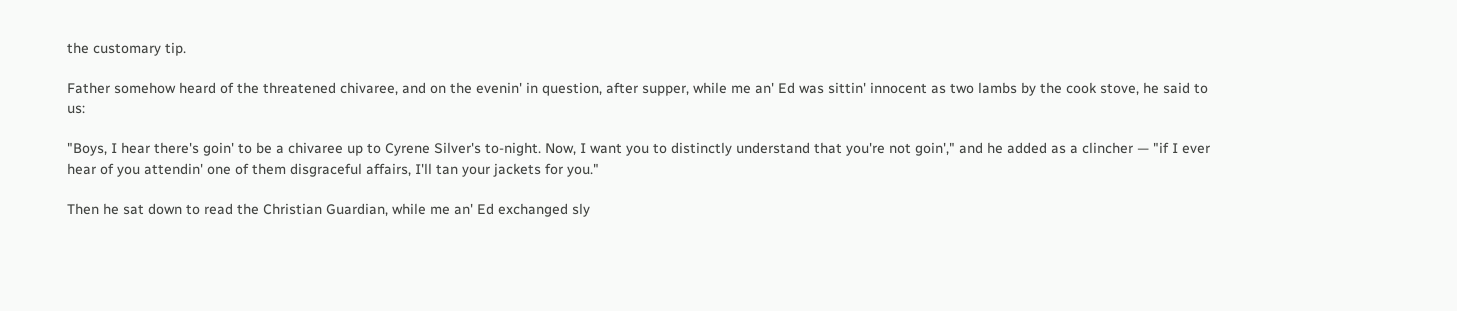the customary tip.

Father somehow heard of the threatened chivaree, and on the evenin' in question, after supper, while me an' Ed was sittin' innocent as two lambs by the cook stove, he said to us:

"Boys, I hear there's goin' to be a chivaree up to Cyrene Silver's to-night. Now, I want you to distinctly understand that you're not goin'," and he added as a clincher — "if I ever hear of you attendin' one of them disgraceful affairs, I'll tan your jackets for you."

Then he sat down to read the Christian Guardian, while me an' Ed exchanged sly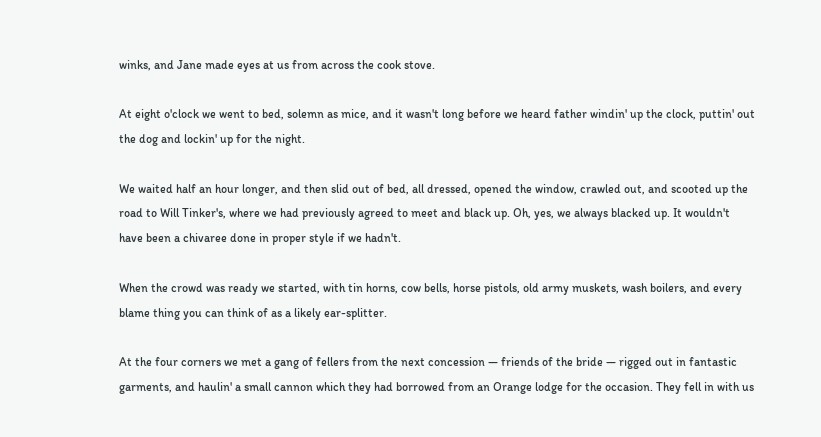winks, and Jane made eyes at us from across the cook stove.

At eight o'clock we went to bed, solemn as mice, and it wasn't long before we heard father windin' up the clock, puttin' out the dog and lockin' up for the night.

We waited half an hour longer, and then slid out of bed, all dressed, opened the window, crawled out, and scooted up the road to Will Tinker's, where we had previously agreed to meet and black up. Oh, yes, we always blacked up. It wouldn't have been a chivaree done in proper style if we hadn't.

When the crowd was ready we started, with tin horns, cow bells, horse pistols, old army muskets, wash boilers, and every blame thing you can think of as a likely ear-splitter.

At the four corners we met a gang of fellers from the next concession — friends of the bride — rigged out in fantastic garments, and haulin' a small cannon which they had borrowed from an Orange lodge for the occasion. They fell in with us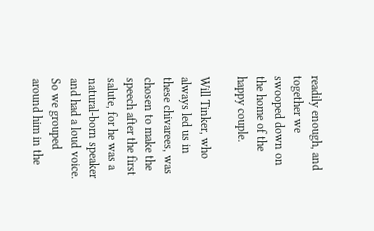readily enough, and together we swooped down on the home of the happy couple.

Will Tinker, who always led us in these chivarees, was chosen to make the speech after the first salute, for he was a natural-born speaker and had a loud voice. So we grouped around him in the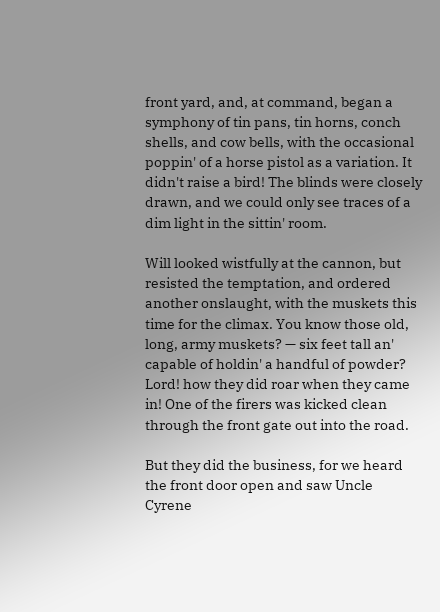front yard, and, at command, began a symphony of tin pans, tin horns, conch shells, and cow bells, with the occasional poppin' of a horse pistol as a variation. It didn't raise a bird! The blinds were closely drawn, and we could only see traces of a dim light in the sittin' room.

Will looked wistfully at the cannon, but resisted the temptation, and ordered another onslaught, with the muskets this time for the climax. You know those old, long, army muskets? — six feet tall an' capable of holdin' a handful of powder? Lord! how they did roar when they came in! One of the firers was kicked clean through the front gate out into the road.

But they did the business, for we heard the front door open and saw Uncle Cyrene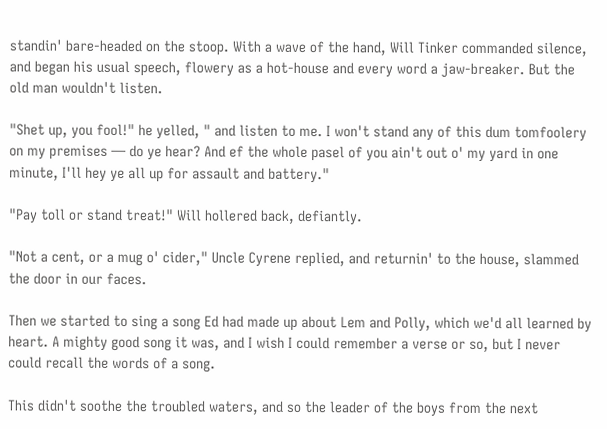standin' bare-headed on the stoop. With a wave of the hand, Will Tinker commanded silence, and began his usual speech, flowery as a hot-house and every word a jaw-breaker. But the old man wouldn't listen.

"Shet up, you fool!" he yelled, " and listen to me. I won't stand any of this dum tomfoolery on my premises — do ye hear? And ef the whole pasel of you ain't out o' my yard in one minute, I'll hey ye all up for assault and battery."

"Pay toll or stand treat!" Will hollered back, defiantly.

"Not a cent, or a mug o' cider," Uncle Cyrene replied, and returnin' to the house, slammed the door in our faces.

Then we started to sing a song Ed had made up about Lem and Polly, which we'd all learned by heart. A mighty good song it was, and I wish I could remember a verse or so, but I never could recall the words of a song.

This didn't soothe the troubled waters, and so the leader of the boys from the next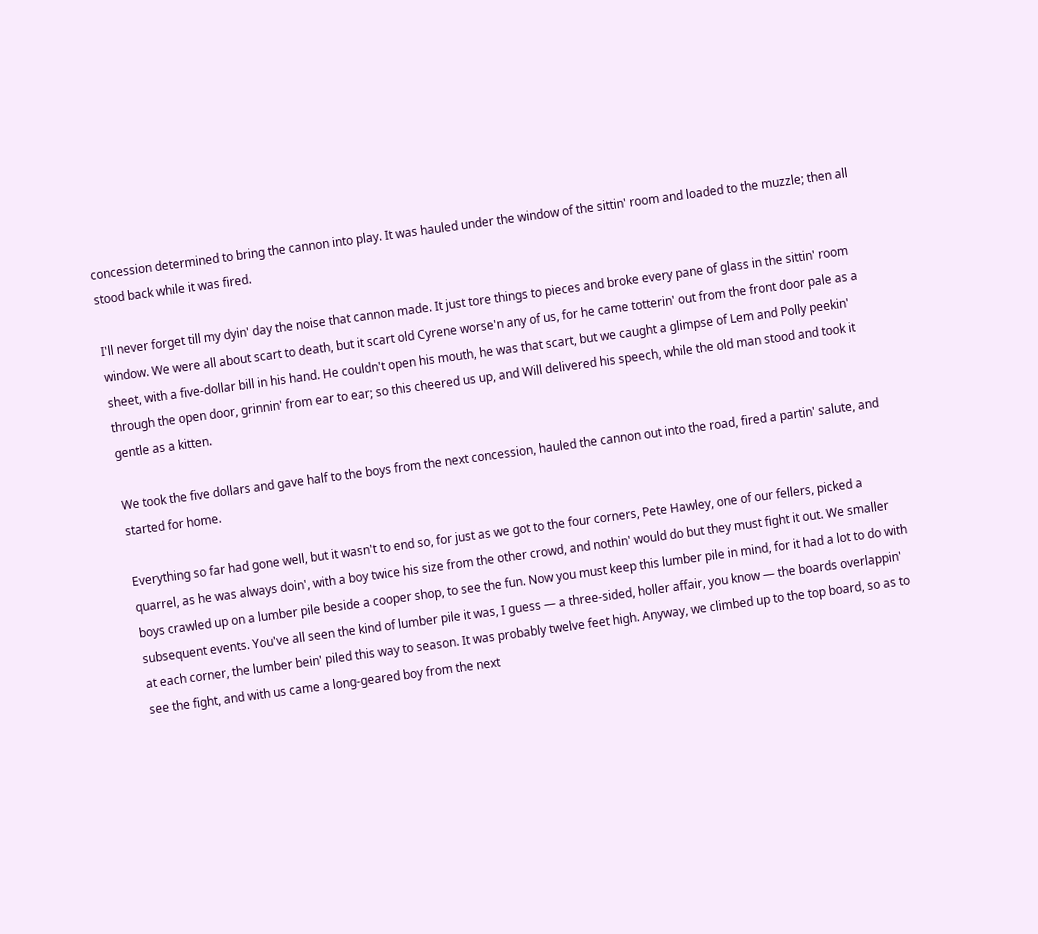concession determined to bring the cannon into play. It was hauled under the window of the sittin' room and loaded to the muzzle; then all stood back while it was fired.

I'll never forget till my dyin' day the noise that cannon made. It just tore things to pieces and broke every pane of glass in the sittin' room window. We were all about scart to death, but it scart old Cyrene worse'n any of us, for he came totterin' out from the front door pale as a sheet, with a five-dollar bill in his hand. He couldn't open his mouth, he was that scart, but we caught a glimpse of Lem and Polly peekin' through the open door, grinnin' from ear to ear; so this cheered us up, and Will delivered his speech, while the old man stood and took it gentle as a kitten.

We took the five dollars and gave half to the boys from the next concession, hauled the cannon out into the road, fired a partin' salute, and started for home.

Everything so far had gone well, but it wasn't to end so, for just as we got to the four corners, Pete Hawley, one of our fellers, picked a quarrel, as he was always doin', with a boy twice his size from the other crowd, and nothin' would do but they must fight it out. We smaller boys crawled up on a lumber pile beside a cooper shop, to see the fun. Now you must keep this lumber pile in mind, for it had a lot to do with subsequent events. You've all seen the kind of lumber pile it was, I guess — a three-sided, holler affair, you know — the boards overlappin' at each corner, the lumber bein' piled this way to season. It was probably twelve feet high. Anyway, we climbed up to the top board, so as to see the fight, and with us came a long-geared boy from the next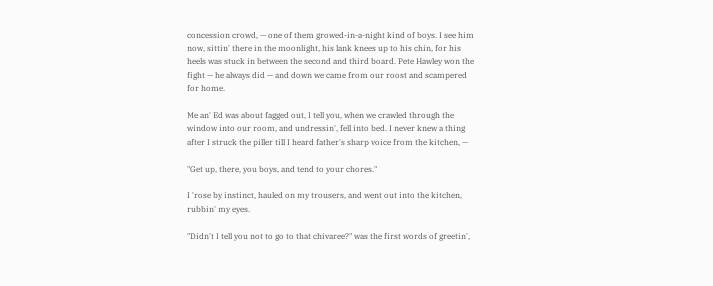concession crowd, — one of them growed-in-a-night kind of boys. I see him now, sittin' there in the moonlight, his lank knees up to his chin, for his heels was stuck in between the second and third board. Pete Hawley won the fight — he always did — and down we came from our roost and scampered for home.

Me an' Ed was about fagged out, I tell you, when we crawled through the window into our room, and undressin', fell into bed. I never knew a thing after I struck the piller till I heard father's sharp voice from the kitchen, —

"Get up, there, you boys, and tend to your chores."

I 'rose by instinct, hauled on my trousers, and went out into the kitchen, rubbin' my eyes.

"Didn't I tell you not to go to that chivaree?" was the first words of greetin',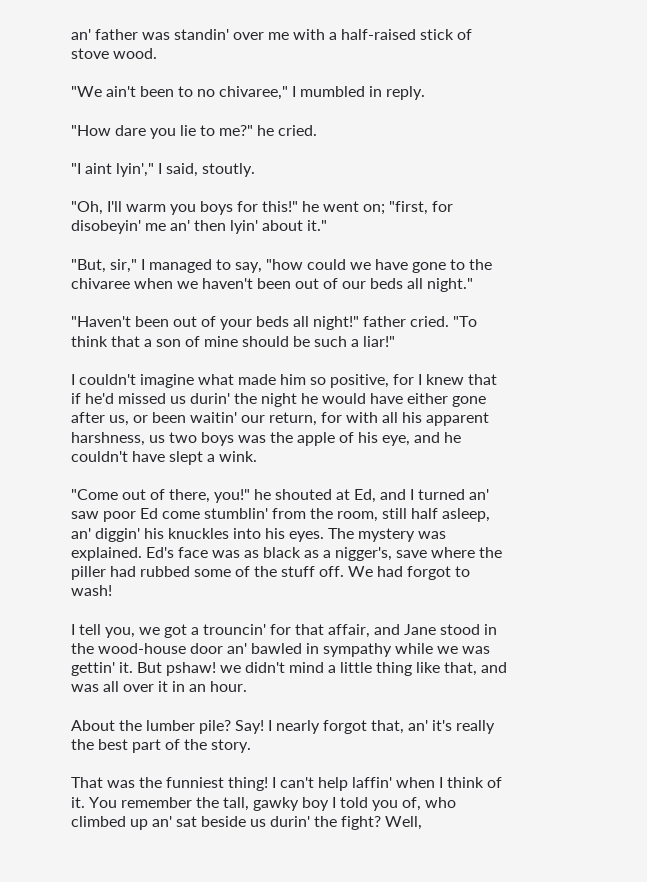an' father was standin' over me with a half-raised stick of stove wood.

"We ain't been to no chivaree," I mumbled in reply.

"How dare you lie to me?" he cried.

"I aint lyin'," I said, stoutly.

"Oh, I'll warm you boys for this!" he went on; "first, for disobeyin' me an' then lyin' about it."

"But, sir," I managed to say, "how could we have gone to the chivaree when we haven't been out of our beds all night."

"Haven't been out of your beds all night!" father cried. "To think that a son of mine should be such a liar!"

I couldn't imagine what made him so positive, for I knew that if he'd missed us durin' the night he would have either gone after us, or been waitin' our return, for with all his apparent harshness, us two boys was the apple of his eye, and he couldn't have slept a wink.

"Come out of there, you!" he shouted at Ed, and I turned an' saw poor Ed come stumblin' from the room, still half asleep, an' diggin' his knuckles into his eyes. The mystery was explained. Ed's face was as black as a nigger's, save where the piller had rubbed some of the stuff off. We had forgot to wash!

I tell you, we got a trouncin' for that affair, and Jane stood in the wood-house door an' bawled in sympathy while we was gettin' it. But pshaw! we didn't mind a little thing like that, and was all over it in an hour.

About the lumber pile? Say! I nearly forgot that, an' it's really the best part of the story.

That was the funniest thing! I can't help laffin' when I think of it. You remember the tall, gawky boy I told you of, who climbed up an' sat beside us durin' the fight? Well,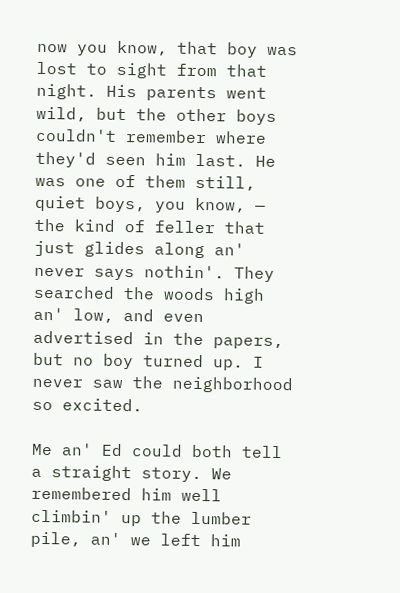now you know, that boy was lost to sight from that night. His parents went wild, but the other boys couldn't remember where they'd seen him last. He was one of them still, quiet boys, you know, — the kind of feller that just glides along an' never says nothin'. They searched the woods high an' low, and even advertised in the papers, but no boy turned up. I never saw the neighborhood so excited.

Me an' Ed could both tell a straight story. We remembered him well climbin' up the lumber pile, an' we left him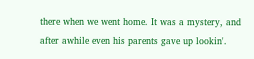there when we went home. It was a mystery, and after awhile even his parents gave up lookin'.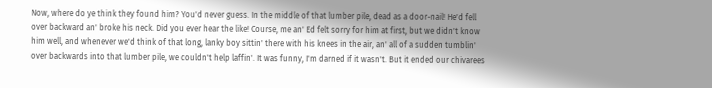Now, where do ye think they found him? You'd never guess. In the middle of that lumber pile, dead as a door-nail! He'd fell over backward an' broke his neck. Did you ever hear the like! Course, me an' Ed felt sorry for him at first, but we didn't know him well, and whenever we'd think of that long, lanky boy sittin' there with his knees in the air, an' all of a sudden tumblin' over backwards into that lumber pile, we couldn't help laffin'. It was funny, I'm darned if it wasn't. But it ended our chivarees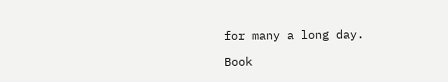for many a long day.

Book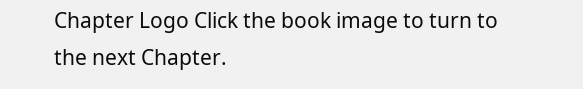Chapter Logo Click the book image to turn to the next Chapter.